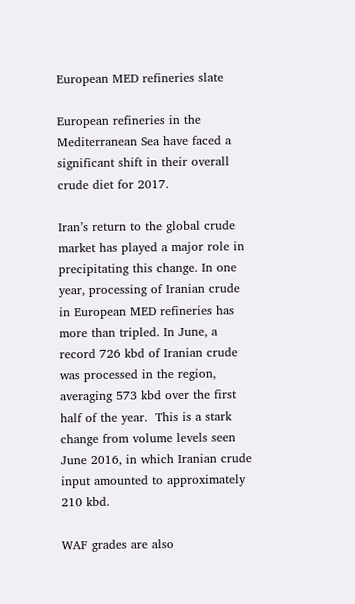European MED refineries slate

European refineries in the Mediterranean Sea have faced a significant shift in their overall crude diet for 2017.

Iran’s return to the global crude market has played a major role in precipitating this change. In one year, processing of Iranian crude in European MED refineries has more than tripled. In June, a record 726 kbd of Iranian crude was processed in the region, averaging 573 kbd over the first half of the year.  This is a stark change from volume levels seen June 2016, in which Iranian crude input amounted to approximately 210 kbd.

WAF grades are also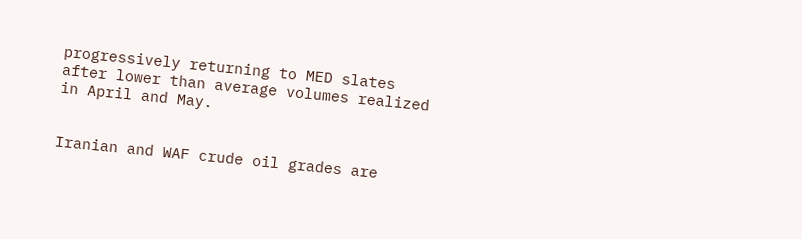progressively returning to MED slates after lower than average volumes realized in April and May.


Iranian and WAF crude oil grades are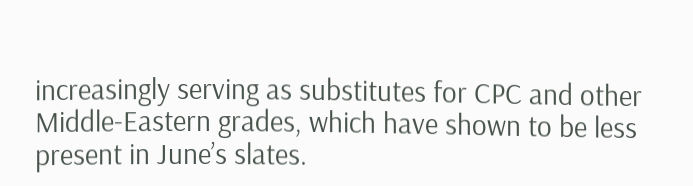increasingly serving as substitutes for CPC and other Middle-Eastern grades, which have shown to be less present in June’s slates.